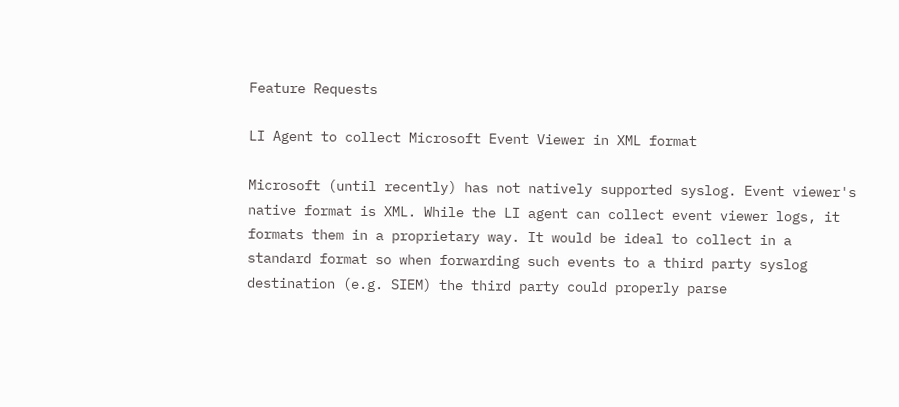Feature Requests

LI Agent to collect Microsoft Event Viewer in XML format

Microsoft (until recently) has not natively supported syslog. Event viewer's native format is XML. While the LI agent can collect event viewer logs, it formats them in a proprietary way. It would be ideal to collect in a standard format so when forwarding such events to a third party syslog destination (e.g. SIEM) the third party could properly parse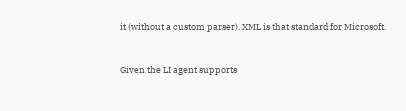it (without a custom parser). XML is that standard for Microsoft.


Given the LI agent supports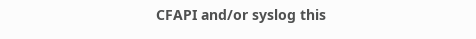CFAPI and/or syslog this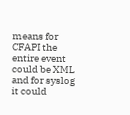means for CFAPI the entire event could be XML and for syslog it could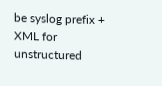be syslog prefix + XML for unstructured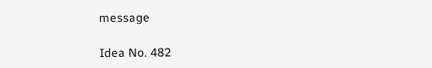message

Idea No. 482